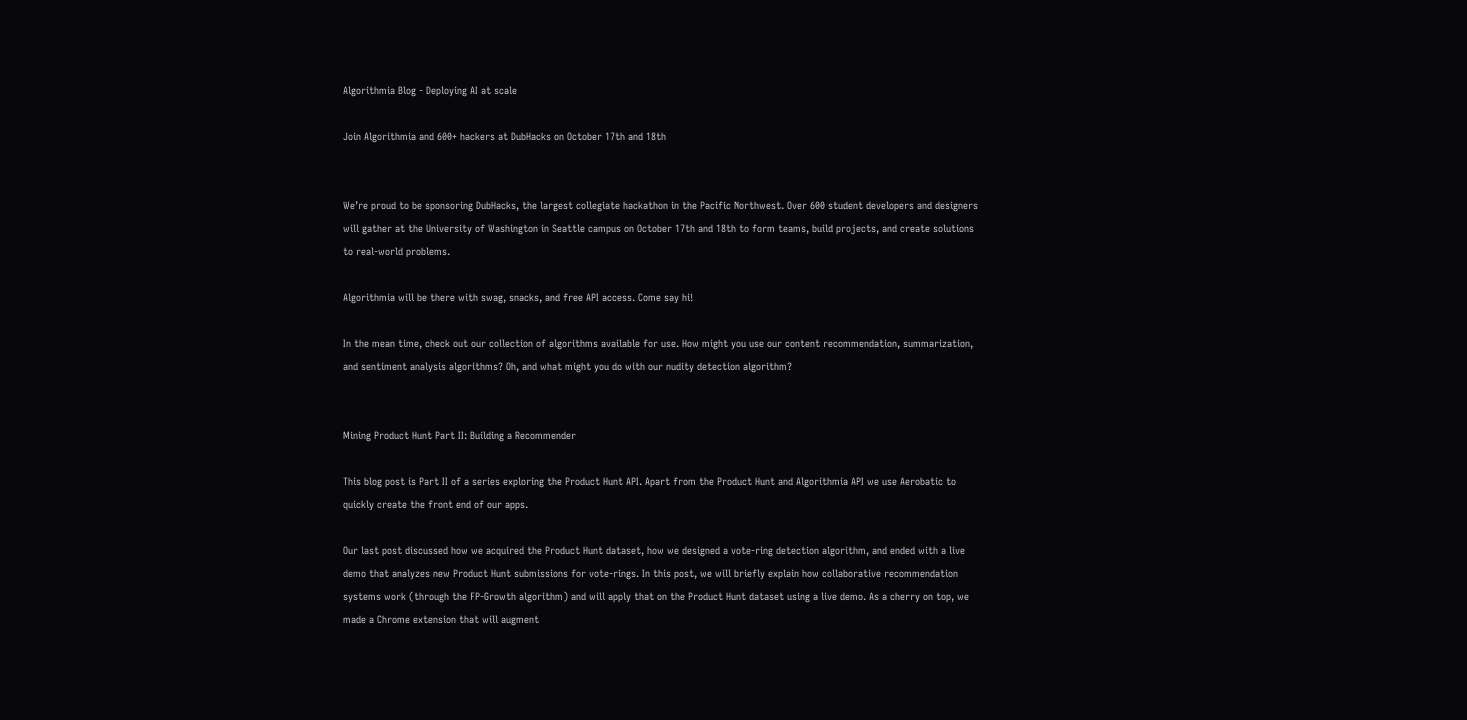Algorithmia Blog - Deploying AI at scale

Join Algorithmia and 600+ hackers at DubHacks on October 17th and 18th


We’re proud to be sponsoring DubHacks, the largest collegiate hackathon in the Pacific Northwest. Over 600 student developers and designers will gather at the University of Washington in Seattle campus on October 17th and 18th to form teams, build projects, and create solutions to real-world problems.

Algorithmia will be there with swag, snacks, and free API access. Come say hi!

In the mean time, check out our collection of algorithms available for use. How might you use our content recommendation, summarization, and sentiment analysis algorithms? Oh, and what might you do with our nudity detection algorithm?


Mining Product Hunt Part II: Building a Recommender

This blog post is Part II of a series exploring the Product Hunt API. Apart from the Product Hunt and Algorithmia API we use Aerobatic to quickly create the front end of our apps.

Our last post discussed how we acquired the Product Hunt dataset, how we designed a vote-ring detection algorithm, and ended with a live demo that analyzes new Product Hunt submissions for vote-rings. In this post, we will briefly explain how collaborative recommendation systems work (through the FP-Growth algorithm) and will apply that on the Product Hunt dataset using a live demo. As a cherry on top, we made a Chrome extension that will augment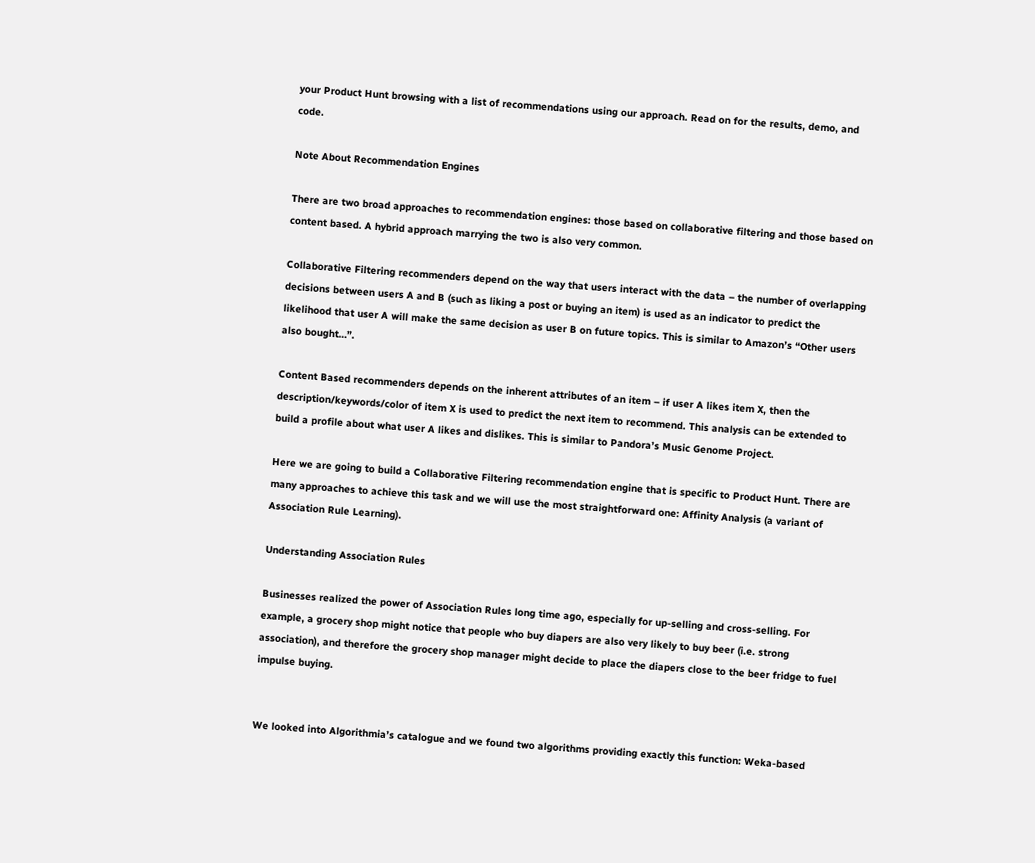your Product Hunt browsing with a list of recommendations using our approach. Read on for the results, demo, and code.

Note About Recommendation Engines

There are two broad approaches to recommendation engines: those based on collaborative filtering and those based on content based. A hybrid approach marrying the two is also very common.

Collaborative Filtering recommenders depend on the way that users interact with the data – the number of overlapping decisions between users A and B (such as liking a post or buying an item) is used as an indicator to predict the likelihood that user A will make the same decision as user B on future topics. This is similar to Amazon’s “Other users also bought…”.

Content Based recommenders depends on the inherent attributes of an item – if user A likes item X, then the description/keywords/color of item X is used to predict the next item to recommend. This analysis can be extended to build a profile about what user A likes and dislikes. This is similar to Pandora’s Music Genome Project.

Here we are going to build a Collaborative Filtering recommendation engine that is specific to Product Hunt. There are many approaches to achieve this task and we will use the most straightforward one: Affinity Analysis (a variant of Association Rule Learning).

Understanding Association Rules

Businesses realized the power of Association Rules long time ago, especially for up-selling and cross-selling. For example, a grocery shop might notice that people who buy diapers are also very likely to buy beer (i.e. strong association), and therefore the grocery shop manager might decide to place the diapers close to the beer fridge to fuel impulse buying.


We looked into Algorithmia’s catalogue and we found two algorithms providing exactly this function: Weka-based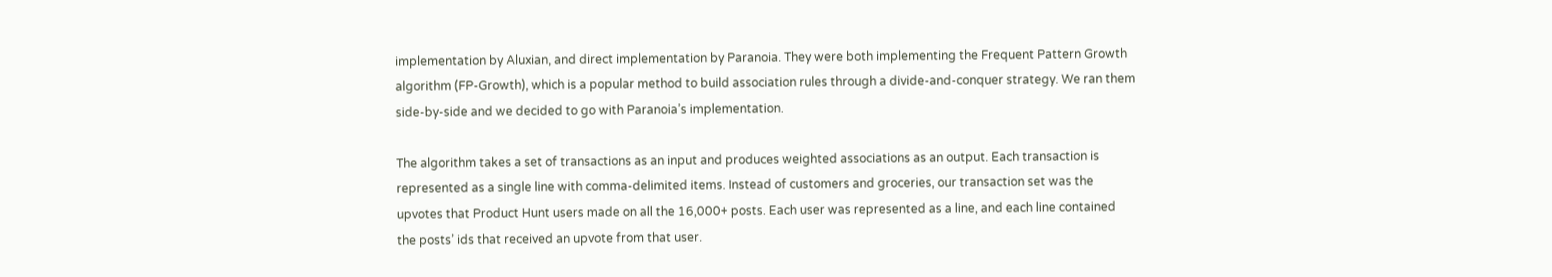implementation by Aluxian, and direct implementation by Paranoia. They were both implementing the Frequent Pattern Growth algorithm (FP-Growth), which is a popular method to build association rules through a divide-and-conquer strategy. We ran them side-by-side and we decided to go with Paranoia’s implementation.

The algorithm takes a set of transactions as an input and produces weighted associations as an output. Each transaction is represented as a single line with comma-delimited items. Instead of customers and groceries, our transaction set was the upvotes that Product Hunt users made on all the 16,000+ posts. Each user was represented as a line, and each line contained the posts’ ids that received an upvote from that user.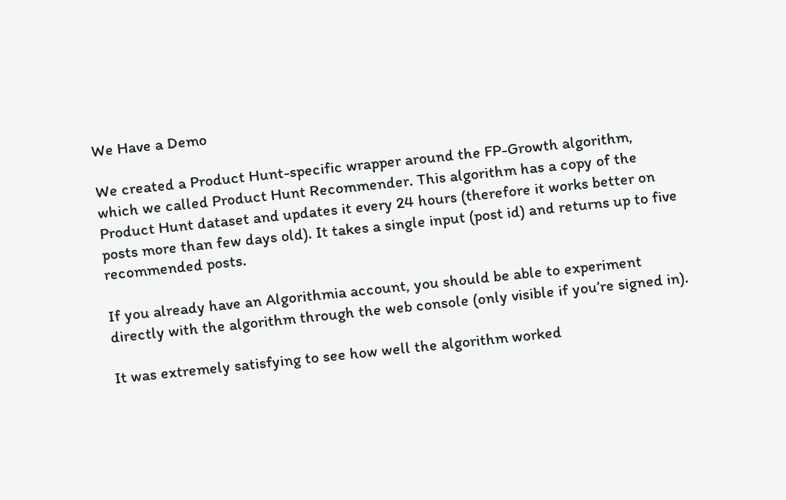We Have a Demo

We created a Product Hunt-specific wrapper around the FP-Growth algorithm, which we called Product Hunt Recommender. This algorithm has a copy of the Product Hunt dataset and updates it every 24 hours (therefore it works better on posts more than few days old). It takes a single input (post id) and returns up to five recommended posts.

If you already have an Algorithmia account, you should be able to experiment directly with the algorithm through the web console (only visible if you’re signed in).

It was extremely satisfying to see how well the algorithm worked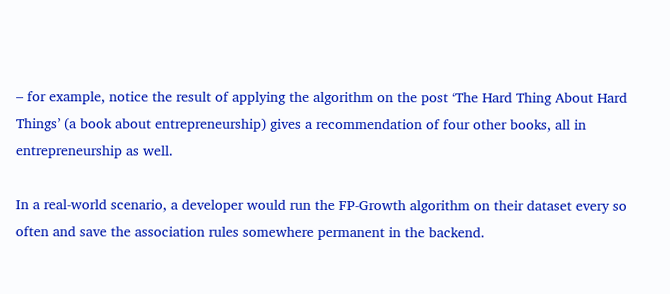– for example, notice the result of applying the algorithm on the post ‘The Hard Thing About Hard Things’ (a book about entrepreneurship) gives a recommendation of four other books, all in entrepreneurship as well.

In a real-world scenario, a developer would run the FP-Growth algorithm on their dataset every so often and save the association rules somewhere permanent in the backend.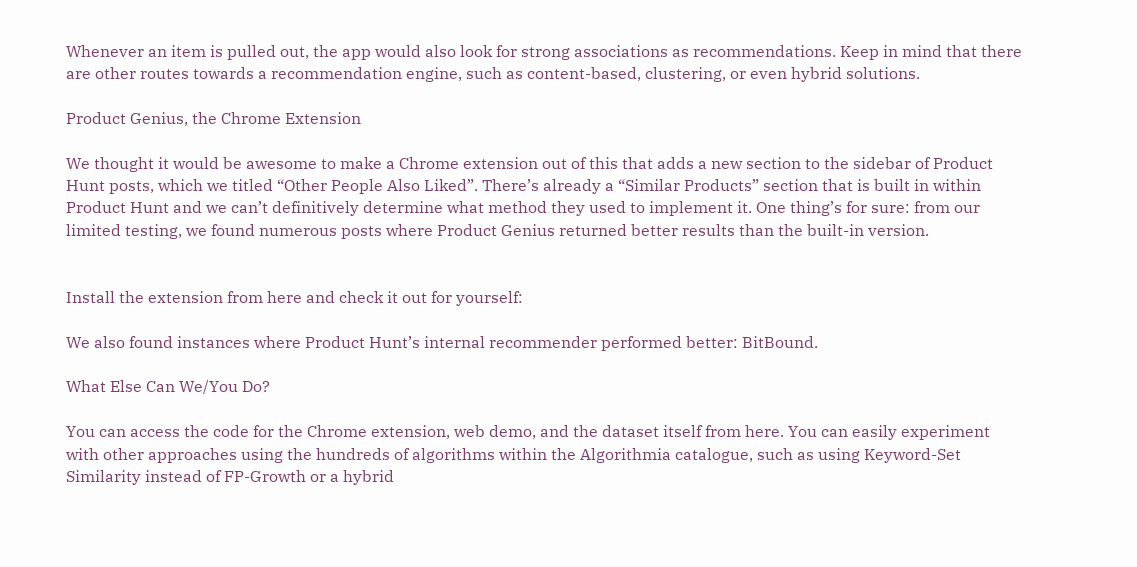Whenever an item is pulled out, the app would also look for strong associations as recommendations. Keep in mind that there are other routes towards a recommendation engine, such as content-based, clustering, or even hybrid solutions.

Product Genius, the Chrome Extension

We thought it would be awesome to make a Chrome extension out of this that adds a new section to the sidebar of Product Hunt posts, which we titled “Other People Also Liked”. There’s already a “Similar Products” section that is built in within Product Hunt and we can’t definitively determine what method they used to implement it. One thing’s for sure: from our limited testing, we found numerous posts where Product Genius returned better results than the built-in version.


Install the extension from here and check it out for yourself:

We also found instances where Product Hunt’s internal recommender performed better: BitBound.

What Else Can We/You Do?

You can access the code for the Chrome extension, web demo, and the dataset itself from here. You can easily experiment with other approaches using the hundreds of algorithms within the Algorithmia catalogue, such as using Keyword-Set Similarity instead of FP-Growth or a hybrid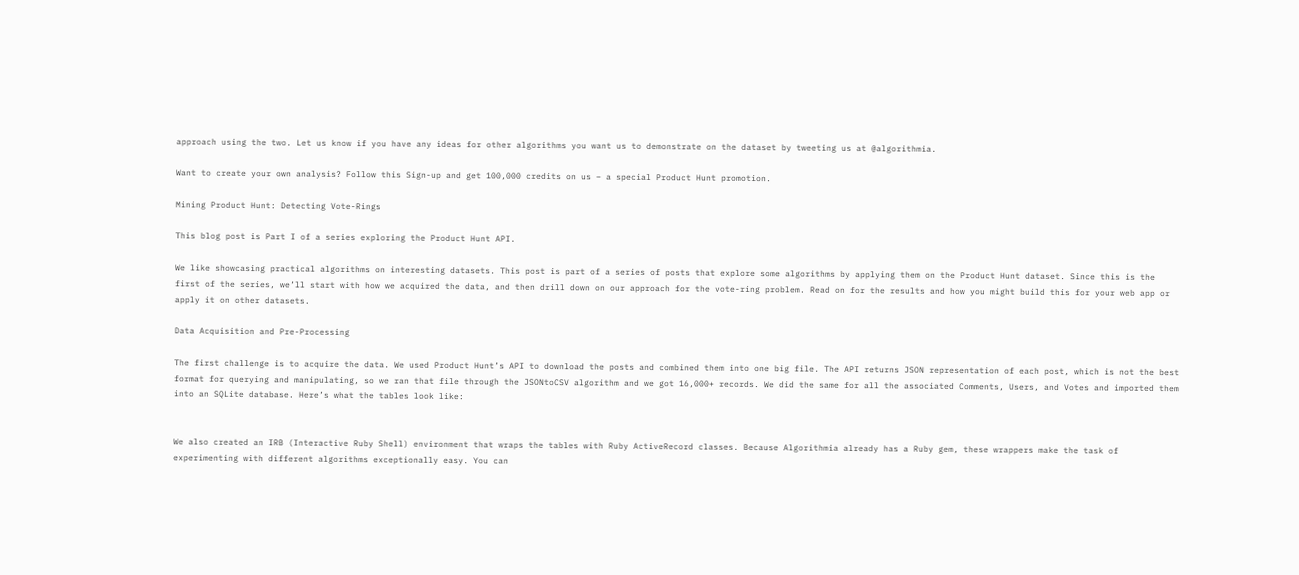approach using the two. Let us know if you have any ideas for other algorithms you want us to demonstrate on the dataset by tweeting us at @algorithmia.

Want to create your own analysis? Follow this Sign-up and get 100,000 credits on us – a special Product Hunt promotion.

Mining Product Hunt: Detecting Vote-Rings

This blog post is Part I of a series exploring the Product Hunt API.

We like showcasing practical algorithms on interesting datasets. This post is part of a series of posts that explore some algorithms by applying them on the Product Hunt dataset. Since this is the first of the series, we’ll start with how we acquired the data, and then drill down on our approach for the vote-ring problem. Read on for the results and how you might build this for your web app or apply it on other datasets.

Data Acquisition and Pre-Processing

The first challenge is to acquire the data. We used Product Hunt’s API to download the posts and combined them into one big file. The API returns JSON representation of each post, which is not the best format for querying and manipulating, so we ran that file through the JSONtoCSV algorithm and we got 16,000+ records. We did the same for all the associated Comments, Users, and Votes and imported them into an SQLite database. Here’s what the tables look like:


We also created an IRB (Interactive Ruby Shell) environment that wraps the tables with Ruby ActiveRecord classes. Because Algorithmia already has a Ruby gem, these wrappers make the task of experimenting with different algorithms exceptionally easy. You can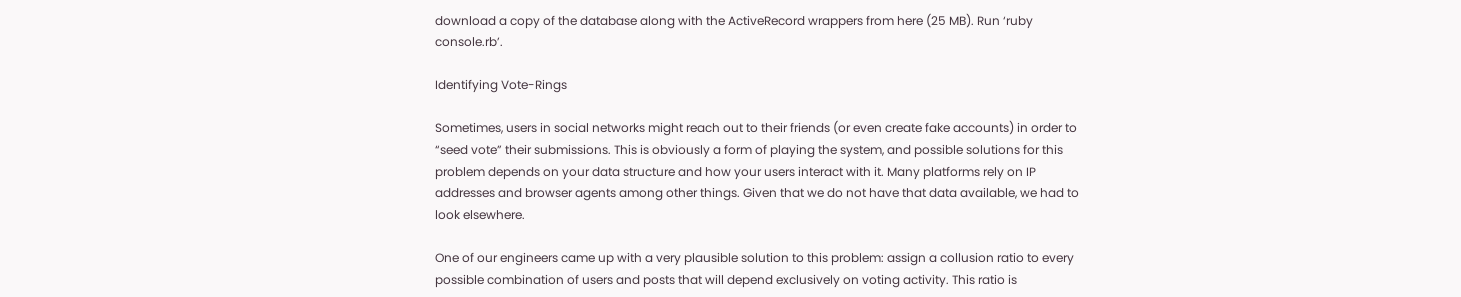download a copy of the database along with the ActiveRecord wrappers from here (25 MB). Run ‘ruby console.rb’.

Identifying Vote-Rings

Sometimes, users in social networks might reach out to their friends (or even create fake accounts) in order to “seed vote” their submissions. This is obviously a form of playing the system, and possible solutions for this problem depends on your data structure and how your users interact with it. Many platforms rely on IP addresses and browser agents among other things. Given that we do not have that data available, we had to look elsewhere.

One of our engineers came up with a very plausible solution to this problem: assign a collusion ratio to every possible combination of users and posts that will depend exclusively on voting activity. This ratio is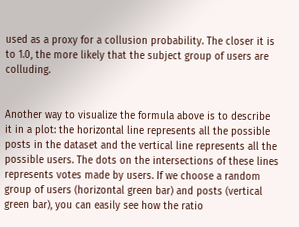used as a proxy for a collusion probability. The closer it is to 1.0, the more likely that the subject group of users are colluding.


Another way to visualize the formula above is to describe it in a plot: the horizontal line represents all the possible posts in the dataset and the vertical line represents all the possible users. The dots on the intersections of these lines represents votes made by users. If we choose a random group of users (horizontal green bar) and posts (vertical green bar), you can easily see how the ratio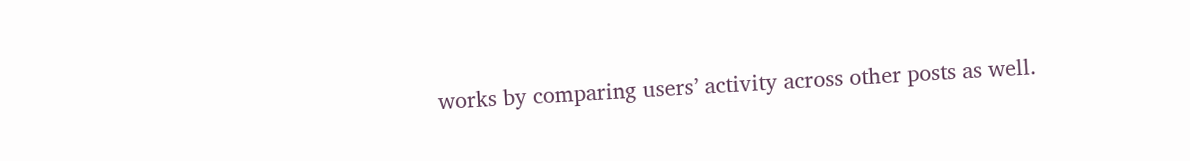works by comparing users’ activity across other posts as well.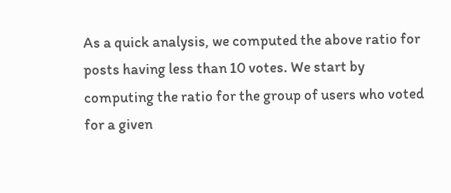As a quick analysis, we computed the above ratio for posts having less than 10 votes. We start by computing the ratio for the group of users who voted for a given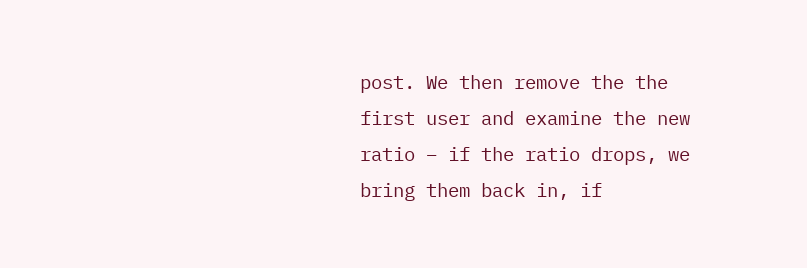post. We then remove the the first user and examine the new ratio – if the ratio drops, we bring them back in, if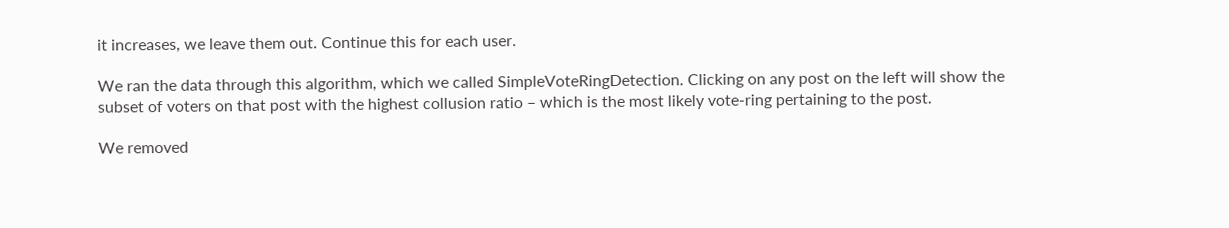it increases, we leave them out. Continue this for each user.

We ran the data through this algorithm, which we called SimpleVoteRingDetection. Clicking on any post on the left will show the subset of voters on that post with the highest collusion ratio – which is the most likely vote-ring pertaining to the post.

We removed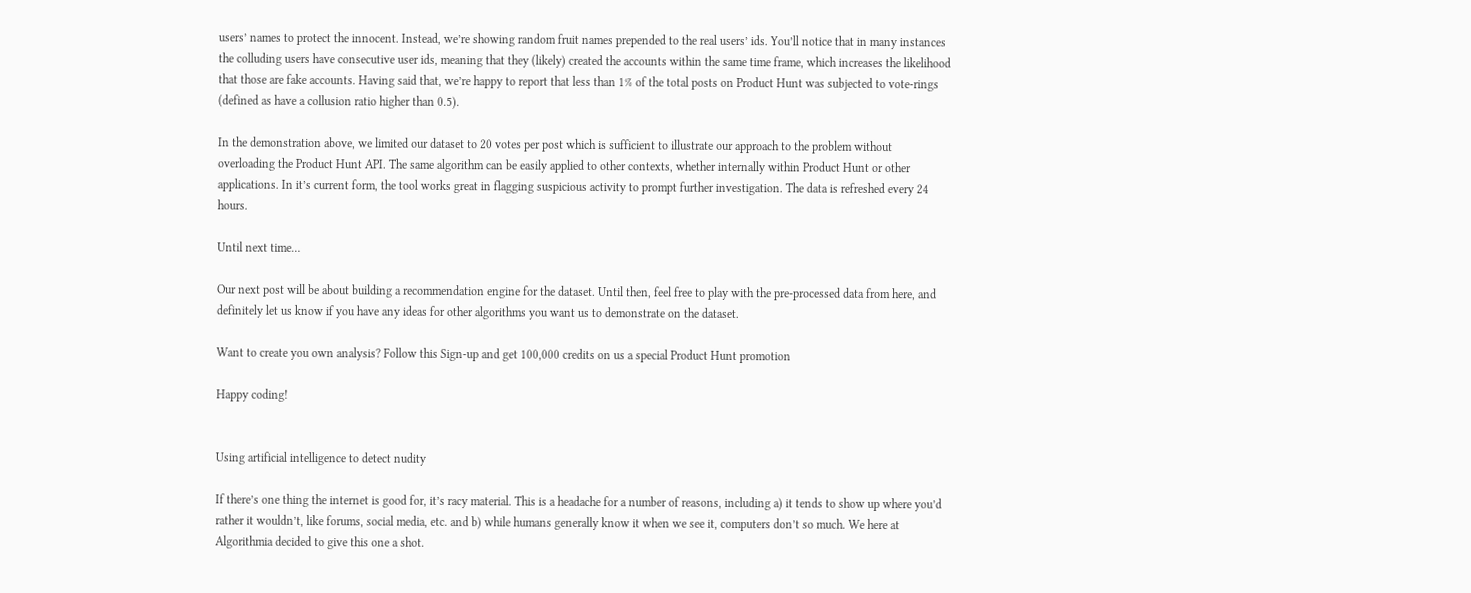users’ names to protect the innocent. Instead, we’re showing random fruit names prepended to the real users’ ids. You’ll notice that in many instances the colluding users have consecutive user ids, meaning that they (likely) created the accounts within the same time frame, which increases the likelihood that those are fake accounts. Having said that, we’re happy to report that less than 1% of the total posts on Product Hunt was subjected to vote-rings (defined as have a collusion ratio higher than 0.5).

In the demonstration above, we limited our dataset to 20 votes per post which is sufficient to illustrate our approach to the problem without overloading the Product Hunt API. The same algorithm can be easily applied to other contexts, whether internally within Product Hunt or other applications. In it’s current form, the tool works great in flagging suspicious activity to prompt further investigation. The data is refreshed every 24 hours.

Until next time…

Our next post will be about building a recommendation engine for the dataset. Until then, feel free to play with the pre-processed data from here, and definitely let us know if you have any ideas for other algorithms you want us to demonstrate on the dataset.

Want to create you own analysis? Follow this Sign-up and get 100,000 credits on us a special Product Hunt promotion

Happy coding!


Using artificial intelligence to detect nudity

If there’s one thing the internet is good for, it’s racy material. This is a headache for a number of reasons, including a) it tends to show up where you’d rather it wouldn’t, like forums, social media, etc. and b) while humans generally know it when we see it, computers don’t so much. We here at Algorithmia decided to give this one a shot.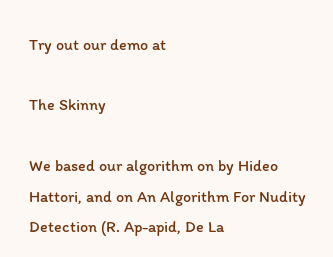Try out our demo at

The Skinny

We based our algorithm on by Hideo Hattori, and on An Algorithm For Nudity Detection (R. Ap-apid, De La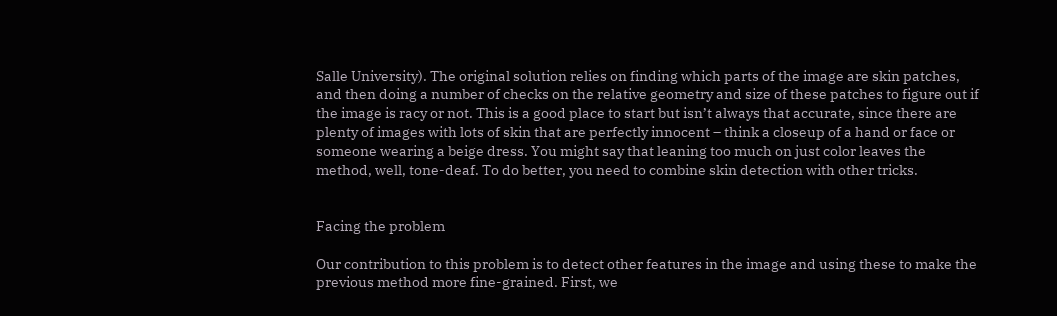Salle University). The original solution relies on finding which parts of the image are skin patches, and then doing a number of checks on the relative geometry and size of these patches to figure out if the image is racy or not. This is a good place to start but isn’t always that accurate, since there are plenty of images with lots of skin that are perfectly innocent – think a closeup of a hand or face or someone wearing a beige dress. You might say that leaning too much on just color leaves the method, well, tone-deaf. To do better, you need to combine skin detection with other tricks.


Facing the problem

Our contribution to this problem is to detect other features in the image and using these to make the previous method more fine-grained. First, we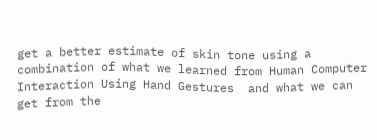get a better estimate of skin tone using a combination of what we learned from Human Computer Interaction Using Hand Gestures  and what we can get from the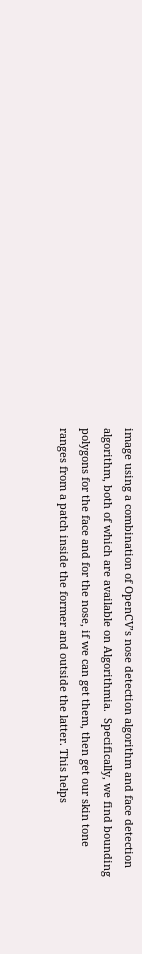image using a combination of OpenCV’s nose detection algorithm and face detection algorithm, both of which are available on Algorithmia.  Specifically, we find bounding polygons for the face and for the nose, if we can get them, then get our skin tone ranges from a patch inside the former and outside the latter. This helps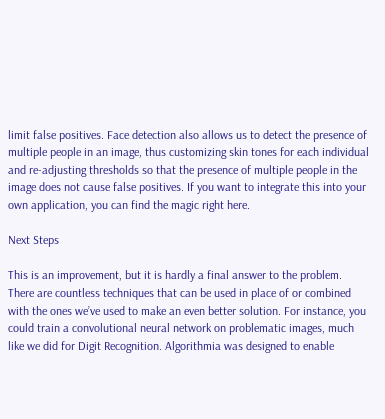limit false positives. Face detection also allows us to detect the presence of multiple people in an image, thus customizing skin tones for each individual and re-adjusting thresholds so that the presence of multiple people in the image does not cause false positives. If you want to integrate this into your own application, you can find the magic right here.

Next Steps

This is an improvement, but it is hardly a final answer to the problem. There are countless techniques that can be used in place of or combined with the ones we’ve used to make an even better solution. For instance, you could train a convolutional neural network on problematic images, much like we did for Digit Recognition. Algorithmia was designed to enable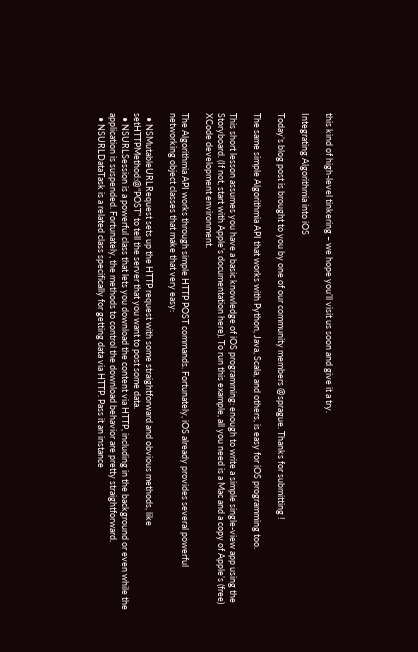this kind of high-level tinkering – we hope you’ll visit us soon and give it a try.

Integrating Algorithmia into iOS

Today’s blog post is brought to you by one of our community members @sprague. Thanks for submitting !

The same simple Algorithmia API that works with Python, Java, Scala, and others, is easy for iOS programming too.

This short lesson assumes you have a basic knowledge of iOS programming: enough to write a simple single-view app using the Storyboard. (If not, start with Apple’s documentation here). To run this example, all you need is a Mac and a copy of Apple’s (free) XCode development environment.

The Algorithmia API works through simple HTTP POST commands. Fortunately, iOS already provides several powerful networking object classes that make that very easy:

  • NSMutableURLRequest sets up the HTTP request with some straightforward and obvious methods, like setHTTPMethod:@“POST” to tell the server that you want to post some data.
  • NSURLSession is a powerful class that lets you download the content via HTTP, including in the background or even while the application is suspended. Fortunately, the methods to control the download behavior are pretty straightforward.
  • NSURLDataTask is a related class specifically for getting data via HTTP. Pass it an instance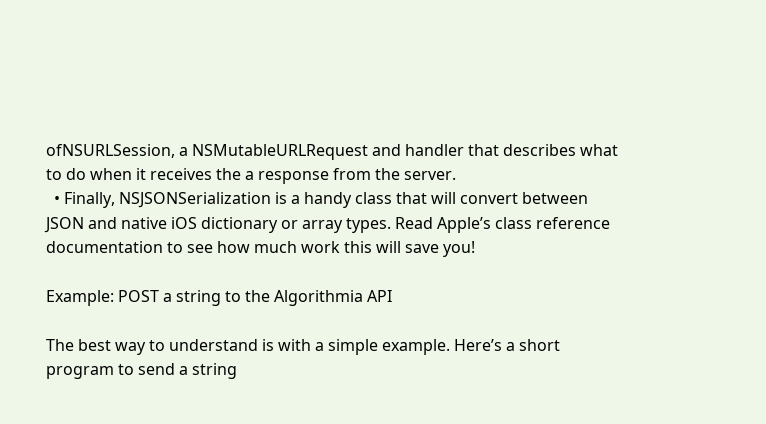ofNSURLSession, a NSMutableURLRequest and handler that describes what to do when it receives the a response from the server.
  • Finally, NSJSONSerialization is a handy class that will convert between JSON and native iOS dictionary or array types. Read Apple’s class reference documentation to see how much work this will save you!

Example: POST a string to the Algorithmia API

The best way to understand is with a simple example. Here’s a short program to send a string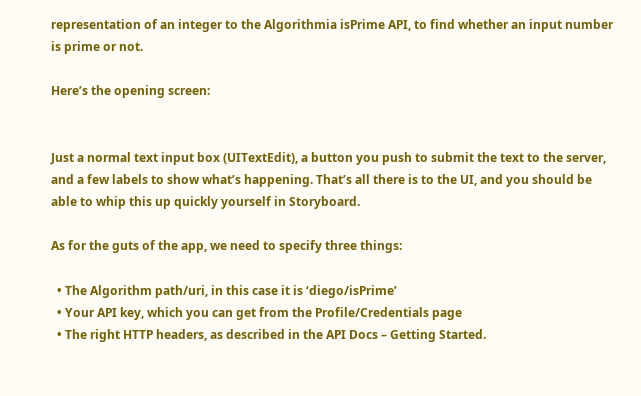representation of an integer to the Algorithmia isPrime API, to find whether an input number is prime or not.

Here’s the opening screen:


Just a normal text input box (UITextEdit), a button you push to submit the text to the server, and a few labels to show what’s happening. That’s all there is to the UI, and you should be able to whip this up quickly yourself in Storyboard.

As for the guts of the app, we need to specify three things:

  • The Algorithm path/uri, in this case it is ‘diego/isPrime’
  • Your API key, which you can get from the Profile/Credentials page
  • The right HTTP headers, as described in the API Docs – Getting Started.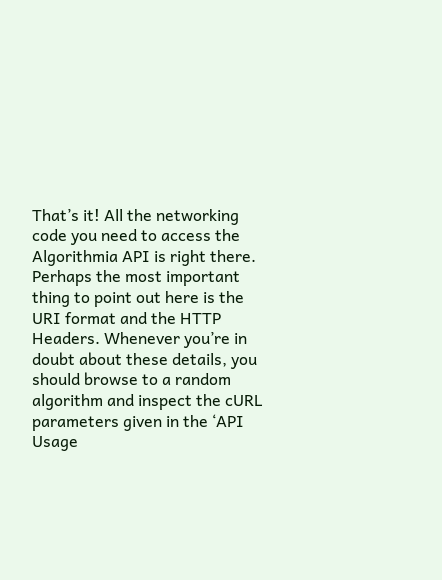That’s it! All the networking code you need to access the Algorithmia API is right there. Perhaps the most important thing to point out here is the URI format and the HTTP Headers. Whenever you’re in doubt about these details, you should browse to a random algorithm and inspect the cURL parameters given in the ‘API Usage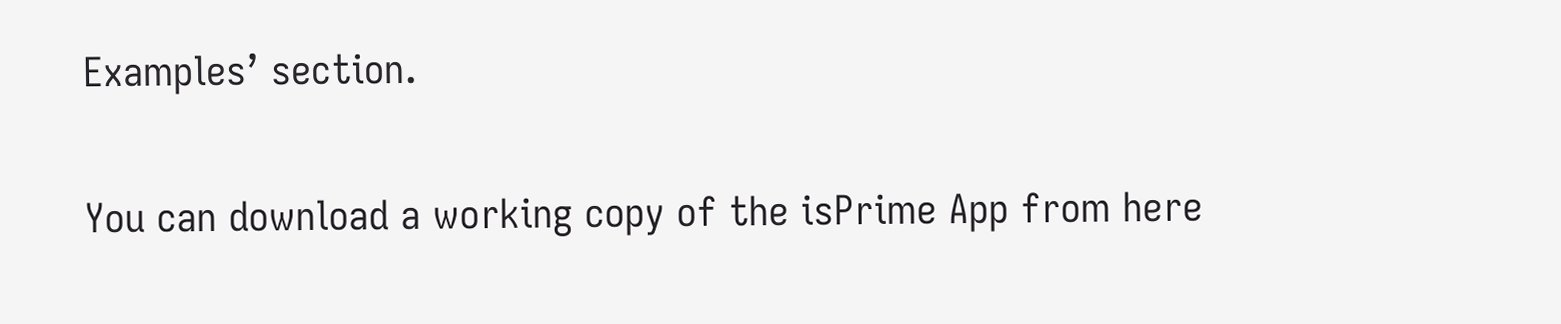Examples’ section.

You can download a working copy of the isPrime App from here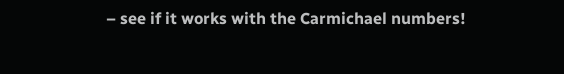– see if it works with the Carmichael numbers!